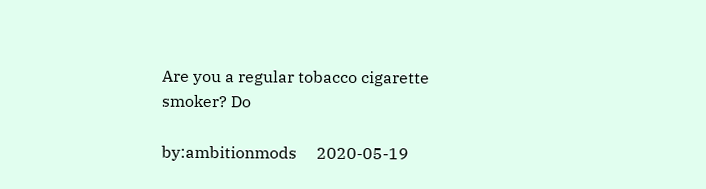Are you a regular tobacco cigarette smoker? Do

by:ambitionmods     2020-05-19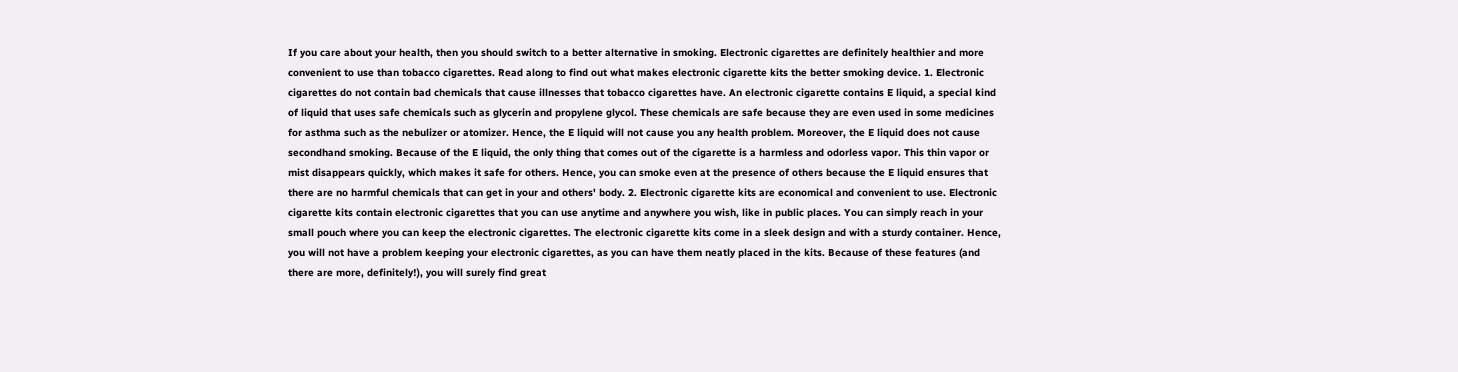If you care about your health, then you should switch to a better alternative in smoking. Electronic cigarettes are definitely healthier and more convenient to use than tobacco cigarettes. Read along to find out what makes electronic cigarette kits the better smoking device. 1. Electronic cigarettes do not contain bad chemicals that cause illnesses that tobacco cigarettes have. An electronic cigarette contains E liquid, a special kind of liquid that uses safe chemicals such as glycerin and propylene glycol. These chemicals are safe because they are even used in some medicines for asthma such as the nebulizer or atomizer. Hence, the E liquid will not cause you any health problem. Moreover, the E liquid does not cause secondhand smoking. Because of the E liquid, the only thing that comes out of the cigarette is a harmless and odorless vapor. This thin vapor or mist disappears quickly, which makes it safe for others. Hence, you can smoke even at the presence of others because the E liquid ensures that there are no harmful chemicals that can get in your and others' body. 2. Electronic cigarette kits are economical and convenient to use. Electronic cigarette kits contain electronic cigarettes that you can use anytime and anywhere you wish, like in public places. You can simply reach in your small pouch where you can keep the electronic cigarettes. The electronic cigarette kits come in a sleek design and with a sturdy container. Hence, you will not have a problem keeping your electronic cigarettes, as you can have them neatly placed in the kits. Because of these features (and there are more, definitely!), you will surely find great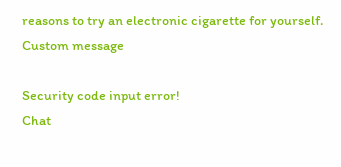reasons to try an electronic cigarette for yourself.
Custom message

Security code input error!
Chat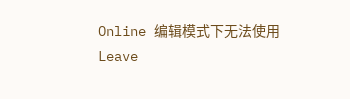Online 编辑模式下无法使用
Leave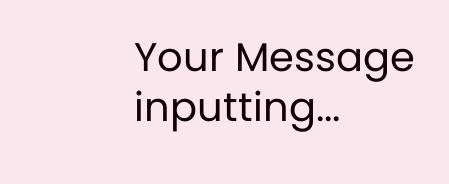Your Message inputting...